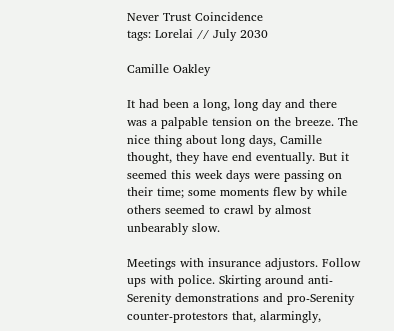Never Trust Coincidence
tags: Lorelai // July 2030

Camille Oakley

It had been a long, long day and there was a palpable tension on the breeze. The nice thing about long days, Camille thought, they have end eventually. But it seemed this week days were passing on their time; some moments flew by while others seemed to crawl by almost unbearably slow.

Meetings with insurance adjustors. Follow ups with police. Skirting around anti-Serenity demonstrations and pro-Serenity counter-protestors that, alarmingly,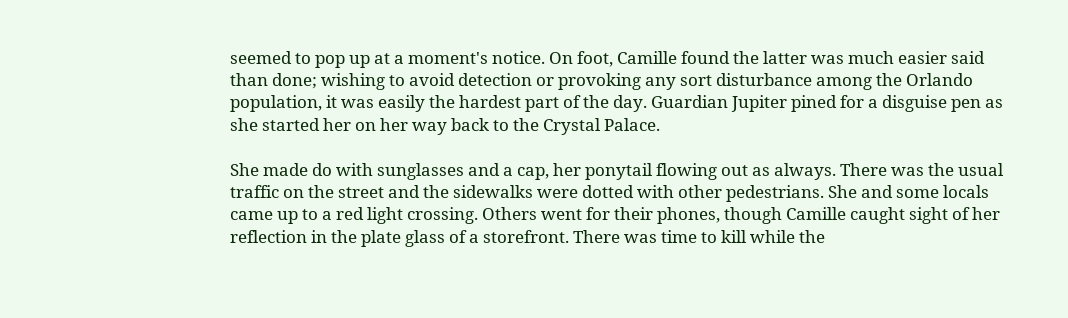seemed to pop up at a moment's notice. On foot, Camille found the latter was much easier said than done; wishing to avoid detection or provoking any sort disturbance among the Orlando population, it was easily the hardest part of the day. Guardian Jupiter pined for a disguise pen as she started her on her way back to the Crystal Palace.

She made do with sunglasses and a cap, her ponytail flowing out as always. There was the usual traffic on the street and the sidewalks were dotted with other pedestrians. She and some locals came up to a red light crossing. Others went for their phones, though Camille caught sight of her reflection in the plate glass of a storefront. There was time to kill while the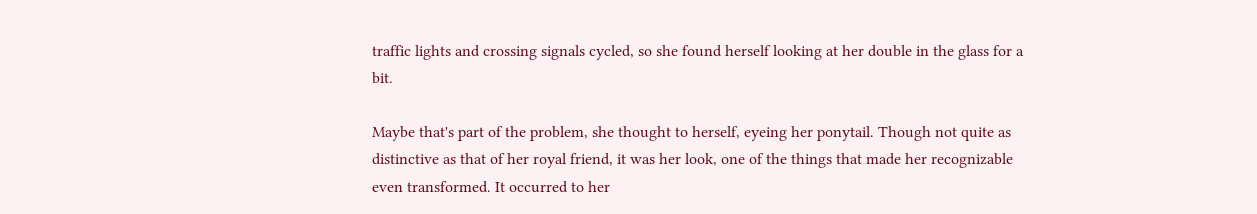traffic lights and crossing signals cycled, so she found herself looking at her double in the glass for a bit.

Maybe that's part of the problem, she thought to herself, eyeing her ponytail. Though not quite as distinctive as that of her royal friend, it was her look, one of the things that made her recognizable even transformed. It occurred to her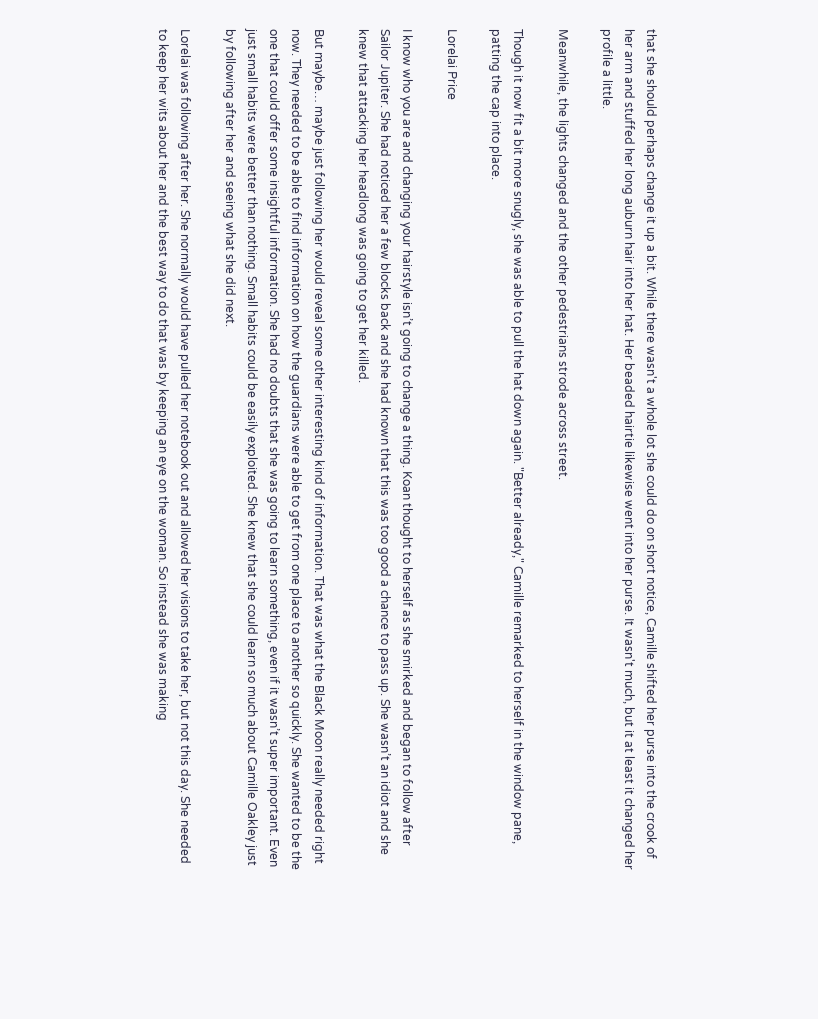that she should perhaps change it up a bit. While there wasn't a whole lot she could do on short notice, Camille shifted her purse into the crook of her arm and stuffed her long auburn hair into her hat. Her beaded hairtie likewise went into her purse. It wasn't much, but it at least it changed her profile a little.

Meanwhile, the lights changed and the other pedestrians strode across street.

Though it now fit a bit more snugly, she was able to pull the hat down again. "Better already," Camille remarked to herself in the window pane, patting the cap into place.

Lorelai Price

I know who you are and changing your hairstyle isn’t going to change a thing. Koan thought to herself as she smirked and began to follow after Sailor Jupiter. She had noticed her a few blocks back and she had known that this was too good a chance to pass up. She wasn’t an idiot and she knew that attacking her headlong was going to get her killed.

But maybe… maybe just following her would reveal some other interesting kind of information. That was what the Black Moon really needed right now. They needed to be able to find information on how the guardians were able to get from one place to another so quickly. She wanted to be the one that could offer some insightful information. She had no doubts that she was going to learn something, even if it wasn’t super important. Even just small habits were better than nothing. Small habits could be easily exploited. She knew that she could learn so much about Camille Oakley just by following after her and seeing what she did next.

Lorelai was following after her. She normally would have pulled her notebook out and allowed her visions to take her, but not this day. She needed to keep her wits about her and the best way to do that was by keeping an eye on the woman. So instead she was making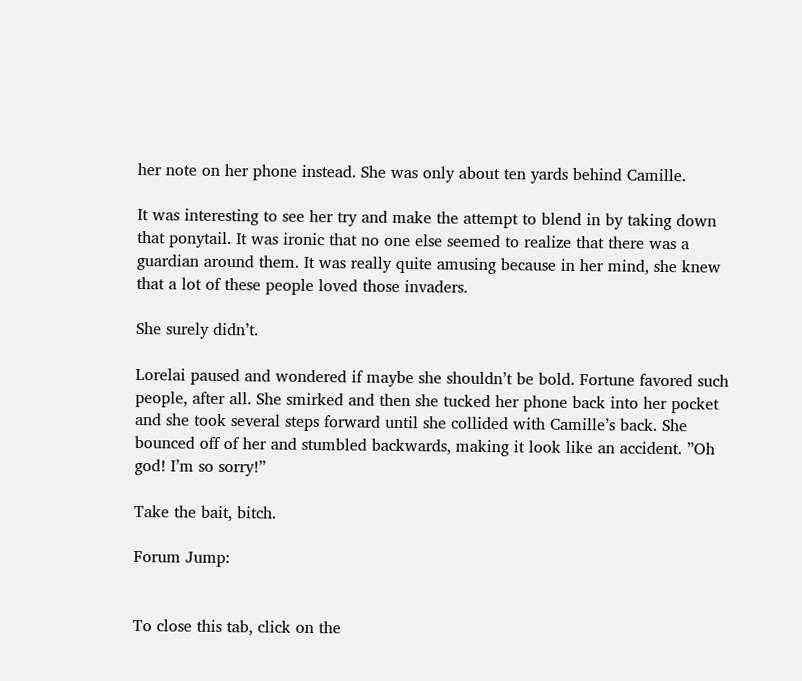her note on her phone instead. She was only about ten yards behind Camille.

It was interesting to see her try and make the attempt to blend in by taking down that ponytail. It was ironic that no one else seemed to realize that there was a guardian around them. It was really quite amusing because in her mind, she knew that a lot of these people loved those invaders.

She surely didn’t.

Lorelai paused and wondered if maybe she shouldn’t be bold. Fortune favored such people, after all. She smirked and then she tucked her phone back into her pocket and she took several steps forward until she collided with Camille’s back. She bounced off of her and stumbled backwards, making it look like an accident. ”Oh god! I’m so sorry!”

Take the bait, bitch.

Forum Jump:


To close this tab, click on the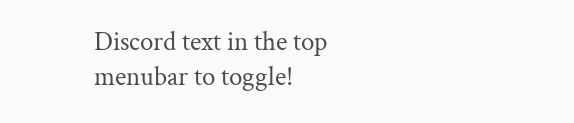Discord text in the top menubar to toggle!